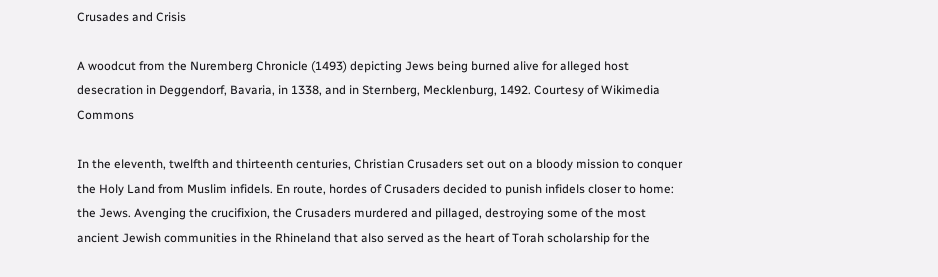Crusades and Crisis

A woodcut from the Nuremberg Chronicle (1493) depicting Jews being burned alive for alleged host desecration in Deggendorf, Bavaria, in 1338, and in Sternberg, Mecklenburg, 1492. Courtesy of Wikimedia Commons

In the eleventh, twelfth and thirteenth centuries, Christian Crusaders set out on a bloody mission to conquer the Holy Land from Muslim infidels. En route, hordes of Crusaders decided to punish infidels closer to home: the Jews. Avenging the crucifixion, the Crusaders murdered and pillaged, destroying some of the most ancient Jewish communities in the Rhineland that also served as the heart of Torah scholarship for the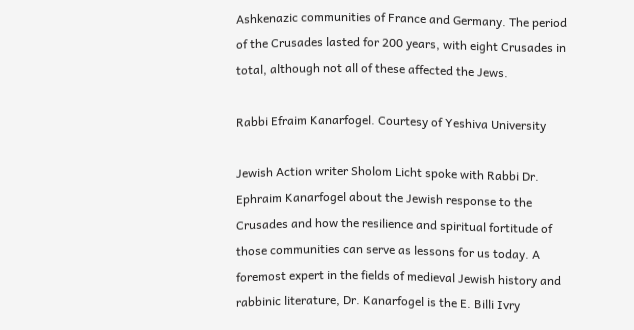Ashkenazic communities of France and Germany. The period of the Crusades lasted for 200 years, with eight Crusades in total, although not all of these affected the Jews.

Rabbi Efraim Kanarfogel. Courtesy of Yeshiva University

Jewish Action writer Sholom Licht spoke with Rabbi Dr. Ephraim Kanarfogel about the Jewish response to the Crusades and how the resilience and spiritual fortitude of those communities can serve as lessons for us today. A foremost expert in the fields of medieval Jewish history and rabbinic literature, Dr. Kanarfogel is the E. Billi Ivry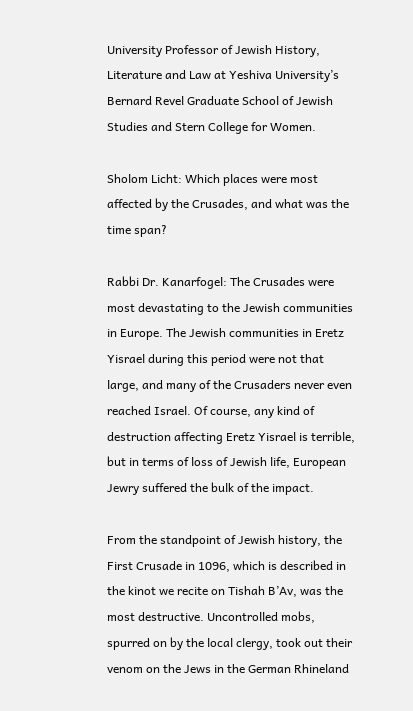University Professor of Jewish History, Literature and Law at Yeshiva University’s Bernard Revel Graduate School of Jewish Studies and Stern College for Women.

Sholom Licht: Which places were most affected by the Crusades, and what was the time span?

Rabbi Dr. Kanarfogel: The Crusades were most devastating to the Jewish communities in Europe. The Jewish communities in Eretz Yisrael during this period were not that large, and many of the Crusaders never even reached Israel. Of course, any kind of destruction affecting Eretz Yisrael is terrible, but in terms of loss of Jewish life, European Jewry suffered the bulk of the impact.

From the standpoint of Jewish history, the First Crusade in 1096, which is described in the kinot we recite on Tishah B’Av, was the most destructive. Uncontrolled mobs, spurred on by the local clergy, took out their venom on the Jews in the German Rhineland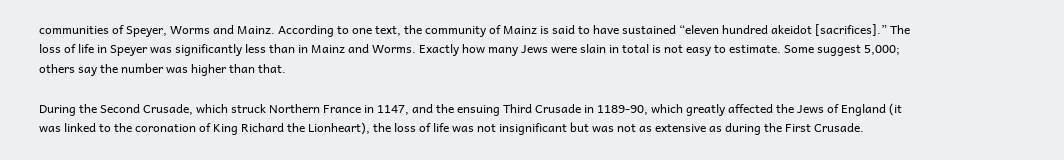communities of Speyer, Worms and Mainz. According to one text, the community of Mainz is said to have sustained “eleven hundred akeidot [sacrifices].” The loss of life in Speyer was significantly less than in Mainz and Worms. Exactly how many Jews were slain in total is not easy to estimate. Some suggest 5,000; others say the number was higher than that.

During the Second Crusade, which struck Northern France in 1147, and the ensuing Third Crusade in 1189-90, which greatly affected the Jews of England (it was linked to the coronation of King Richard the Lionheart), the loss of life was not insignificant but was not as extensive as during the First Crusade.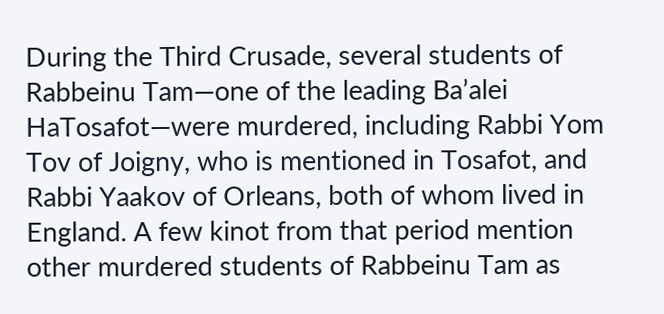During the Third Crusade, several students of Rabbeinu Tam—one of the leading Ba’alei HaTosafot—were murdered, including Rabbi Yom Tov of Joigny, who is mentioned in Tosafot, and Rabbi Yaakov of Orleans, both of whom lived in England. A few kinot from that period mention other murdered students of Rabbeinu Tam as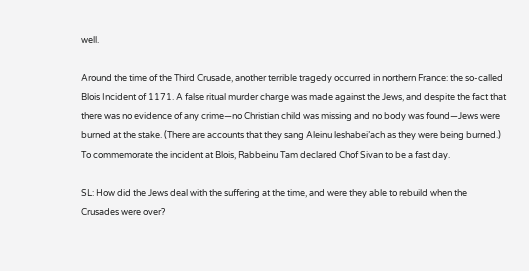well.

Around the time of the Third Crusade, another terrible tragedy occurred in northern France: the so-called Blois Incident of 1171. A false ritual murder charge was made against the Jews, and despite the fact that there was no evidence of any crime—no Christian child was missing and no body was found—Jews were burned at the stake. (There are accounts that they sang Aleinu leshabei’ach as they were being burned.) To commemorate the incident at Blois, Rabbeinu Tam declared Chof Sivan to be a fast day.

SL: How did the Jews deal with the suffering at the time, and were they able to rebuild when the Crusades were over?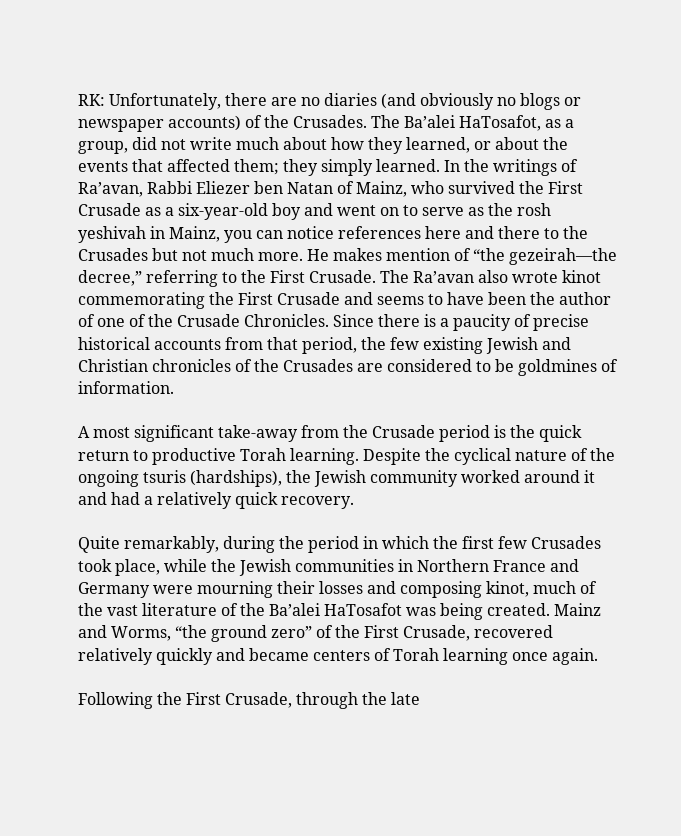RK: Unfortunately, there are no diaries (and obviously no blogs or newspaper accounts) of the Crusades. The Ba’alei HaTosafot, as a group, did not write much about how they learned, or about the events that affected them; they simply learned. In the writings of Ra’avan, Rabbi Eliezer ben Natan of Mainz, who survived the First Crusade as a six-year-old boy and went on to serve as the rosh yeshivah in Mainz, you can notice references here and there to the Crusades but not much more. He makes mention of “the gezeirah—the decree,” referring to the First Crusade. The Ra’avan also wrote kinot commemorating the First Crusade and seems to have been the author of one of the Crusade Chronicles. Since there is a paucity of precise historical accounts from that period, the few existing Jewish and Christian chronicles of the Crusades are considered to be goldmines of information.

A most significant take-away from the Crusade period is the quick return to productive Torah learning. Despite the cyclical nature of the ongoing tsuris (hardships), the Jewish community worked around it and had a relatively quick recovery.

Quite remarkably, during the period in which the first few Crusades took place, while the Jewish communities in Northern France and Germany were mourning their losses and composing kinot, much of the vast literature of the Ba’alei HaTosafot was being created. Mainz and Worms, “the ground zero” of the First Crusade, recovered relatively quickly and became centers of Torah learning once again.

Following the First Crusade, through the late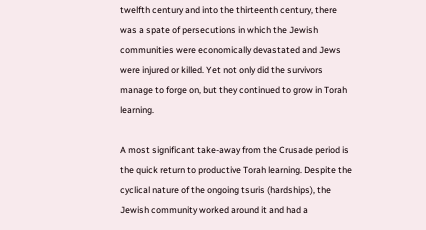twelfth century and into the thirteenth century, there was a spate of persecutions in which the Jewish communities were economically devastated and Jews were injured or killed. Yet not only did the survivors manage to forge on, but they continued to grow in Torah learning.

A most significant take-away from the Crusade period is the quick return to productive Torah learning. Despite the cyclical nature of the ongoing tsuris (hardships), the Jewish community worked around it and had a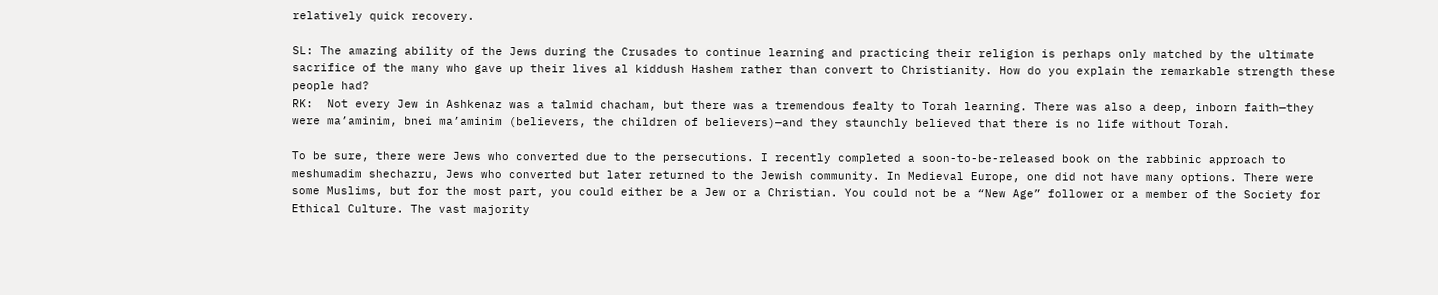relatively quick recovery.

SL: The amazing ability of the Jews during the Crusades to continue learning and practicing their religion is perhaps only matched by the ultimate sacrifice of the many who gave up their lives al kiddush Hashem rather than convert to Christianity. How do you explain the remarkable strength these people had?
RK:  Not every Jew in Ashkenaz was a talmid chacham, but there was a tremendous fealty to Torah learning. There was also a deep, inborn faith—they were ma’aminim, bnei ma’aminim (believers, the children of believers)—and they staunchly believed that there is no life without Torah.

To be sure, there were Jews who converted due to the persecutions. I recently completed a soon-to-be-released book on the rabbinic approach to meshumadim shechazru, Jews who converted but later returned to the Jewish community. In Medieval Europe, one did not have many options. There were some Muslims, but for the most part, you could either be a Jew or a Christian. You could not be a “New Age” follower or a member of the Society for Ethical Culture. The vast majority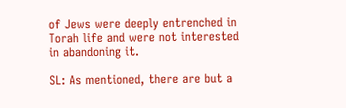of Jews were deeply entrenched in Torah life and were not interested in abandoning it.

SL: As mentioned, there are but a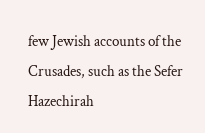few Jewish accounts of the Crusades, such as the Sefer Hazechirah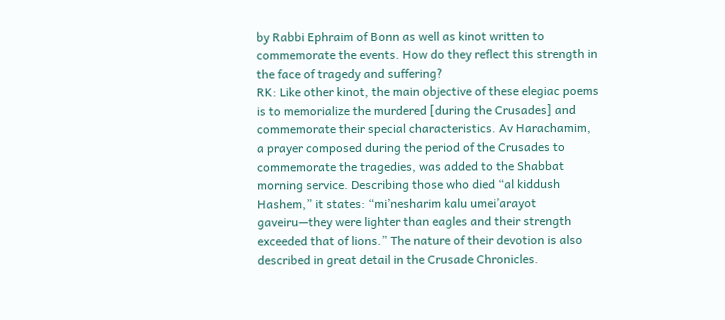by Rabbi Ephraim of Bonn as well as kinot written to commemorate the events. How do they reflect this strength in the face of tragedy and suffering?
RK: Like other kinot, the main objective of these elegiac poems is to memorialize the murdered [during the Crusades] and commemorate their special characteristics. Av Harachamim, a prayer composed during the period of the Crusades to commemorate the tragedies, was added to the Shabbat morning service. Describing those who died “al kiddush Hashem,” it states: “mi’nesharim kalu umei’arayot gaveiru—they were lighter than eagles and their strength exceeded that of lions.” The nature of their devotion is also described in great detail in the Crusade Chronicles.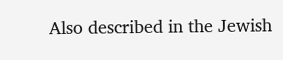Also described in the Jewish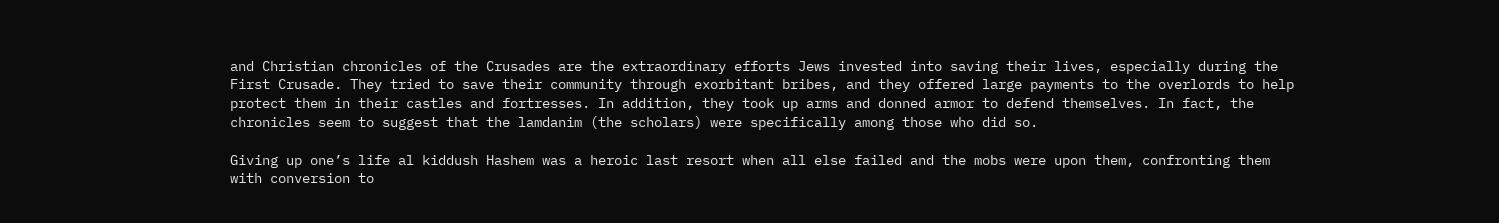and Christian chronicles of the Crusades are the extraordinary efforts Jews invested into saving their lives, especially during the First Crusade. They tried to save their community through exorbitant bribes, and they offered large payments to the overlords to help protect them in their castles and fortresses. In addition, they took up arms and donned armor to defend themselves. In fact, the chronicles seem to suggest that the lamdanim (the scholars) were specifically among those who did so.

Giving up one’s life al kiddush Hashem was a heroic last resort when all else failed and the mobs were upon them, confronting them with conversion to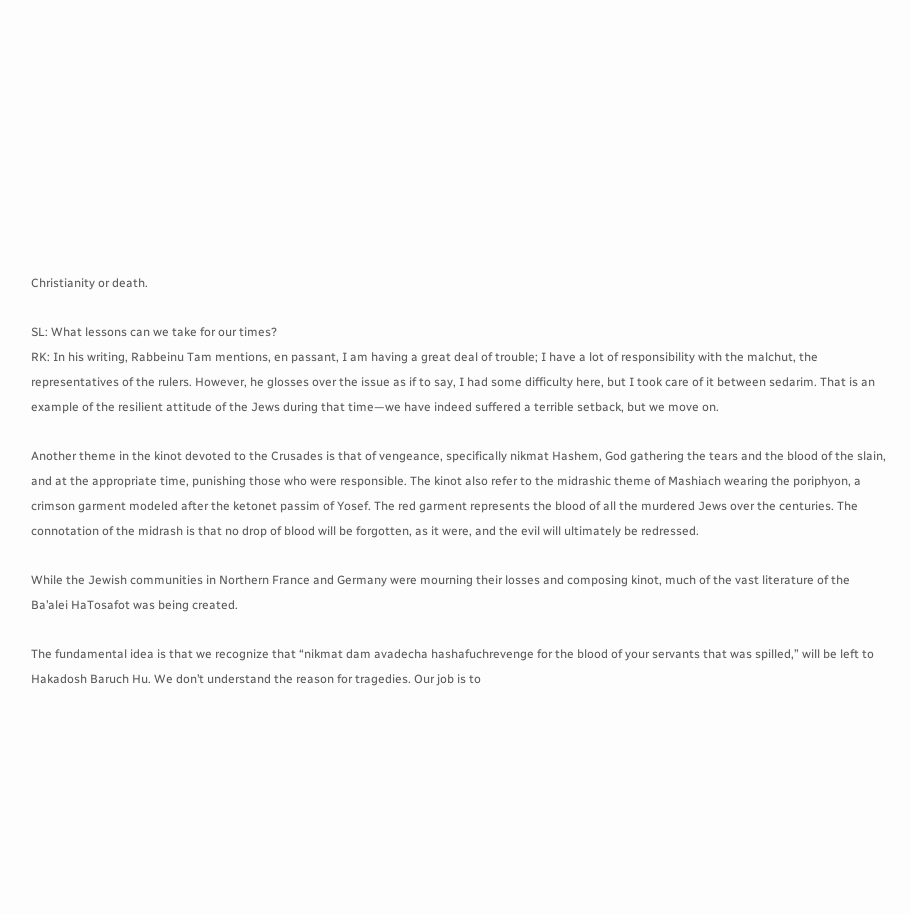Christianity or death.

SL: What lessons can we take for our times?
RK: In his writing, Rabbeinu Tam mentions, en passant, I am having a great deal of trouble; I have a lot of responsibility with the malchut, the representatives of the rulers. However, he glosses over the issue as if to say, I had some difficulty here, but I took care of it between sedarim. That is an example of the resilient attitude of the Jews during that time—we have indeed suffered a terrible setback, but we move on.

Another theme in the kinot devoted to the Crusades is that of vengeance, specifically nikmat Hashem, God gathering the tears and the blood of the slain, and at the appropriate time, punishing those who were responsible. The kinot also refer to the midrashic theme of Mashiach wearing the poriphyon, a crimson garment modeled after the ketonet passim of Yosef. The red garment represents the blood of all the murdered Jews over the centuries. The connotation of the midrash is that no drop of blood will be forgotten, as it were, and the evil will ultimately be redressed.

While the Jewish communities in Northern France and Germany were mourning their losses and composing kinot, much of the vast literature of the Ba’alei HaTosafot was being created.

The fundamental idea is that we recognize that “nikmat dam avadecha hashafuchrevenge for the blood of your servants that was spilled,” will be left to Hakadosh Baruch Hu. We don’t understand the reason for tragedies. Our job is to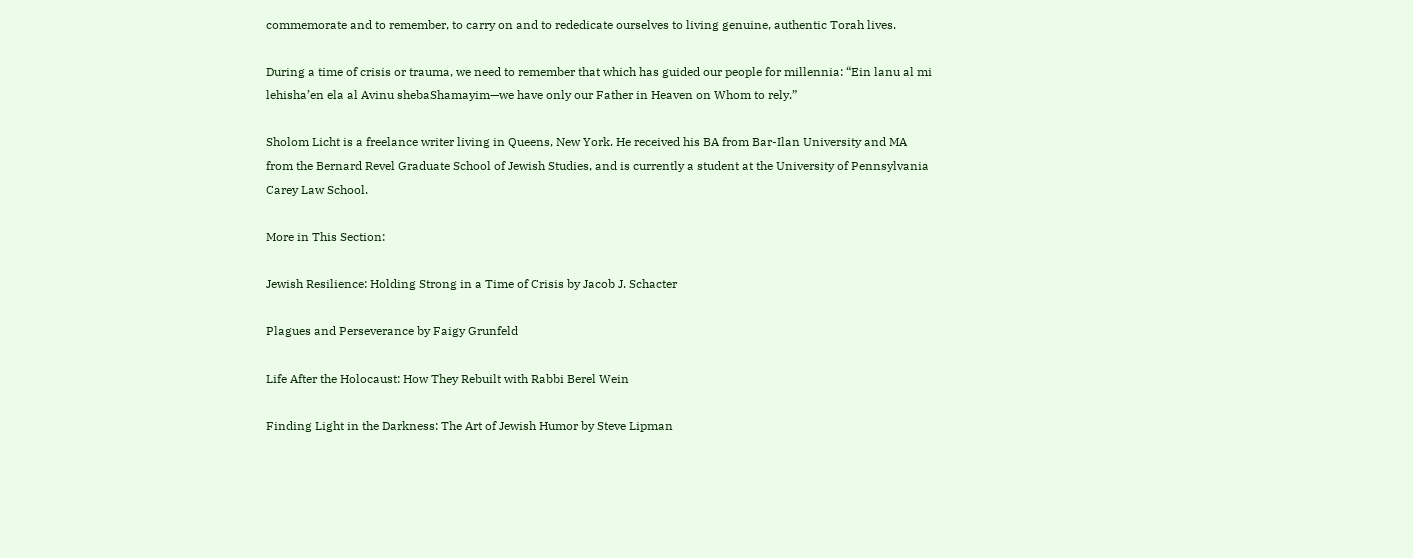commemorate and to remember, to carry on and to rededicate ourselves to living genuine, authentic Torah lives.

During a time of crisis or trauma, we need to remember that which has guided our people for millennia: “Ein lanu al mi lehisha’en ela al Avinu shebaShamayim—we have only our Father in Heaven on Whom to rely.”

Sholom Licht is a freelance writer living in Queens, New York. He received his BA from Bar-Ilan University and MA from the Bernard Revel Graduate School of Jewish Studies, and is currently a student at the University of Pennsylvania Carey Law School.

More in This Section:

Jewish Resilience: Holding Strong in a Time of Crisis by Jacob J. Schacter

Plagues and Perseverance by Faigy Grunfeld

Life After the Holocaust: How They Rebuilt with Rabbi Berel Wein

Finding Light in the Darkness: The Art of Jewish Humor by Steve Lipman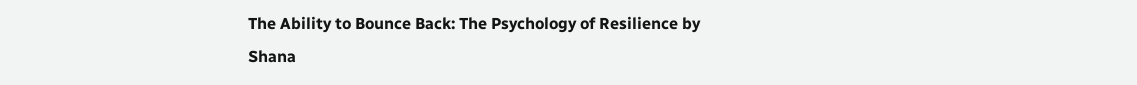The Ability to Bounce Back: The Psychology of Resilience by Shana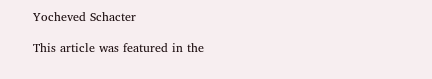Yocheved Schacter

This article was featured in the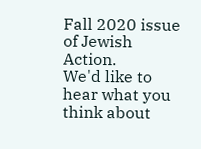Fall 2020 issue of Jewish Action.
We'd like to hear what you think about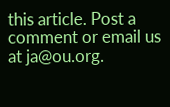this article. Post a comment or email us at ja@ou.org.